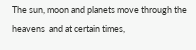The sun, moon and planets move through the heavens  and at certain times,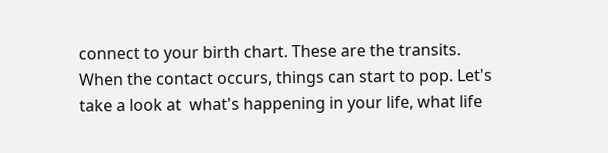connect to your birth chart. These are the transits.  When the contact occurs, things can start to pop. Let's take a look at  what's happening in your life, what life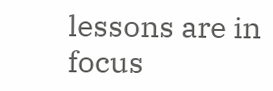lessons are in focus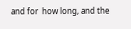and for  how long, and the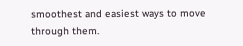smoothest and easiest ways to move through them.